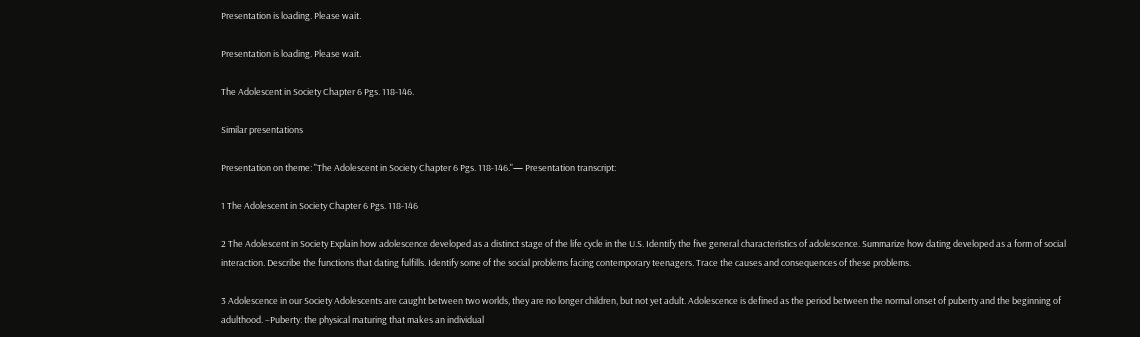Presentation is loading. Please wait.

Presentation is loading. Please wait.

The Adolescent in Society Chapter 6 Pgs. 118-146.

Similar presentations

Presentation on theme: "The Adolescent in Society Chapter 6 Pgs. 118-146."— Presentation transcript:

1 The Adolescent in Society Chapter 6 Pgs. 118-146

2 The Adolescent in Society Explain how adolescence developed as a distinct stage of the life cycle in the U.S. Identify the five general characteristics of adolescence. Summarize how dating developed as a form of social interaction. Describe the functions that dating fulfills. Identify some of the social problems facing contemporary teenagers. Trace the causes and consequences of these problems.

3 Adolescence in our Society Adolescents are caught between two worlds, they are no longer children, but not yet adult. Adolescence is defined as the period between the normal onset of puberty and the beginning of adulthood. –Puberty: the physical maturing that makes an individual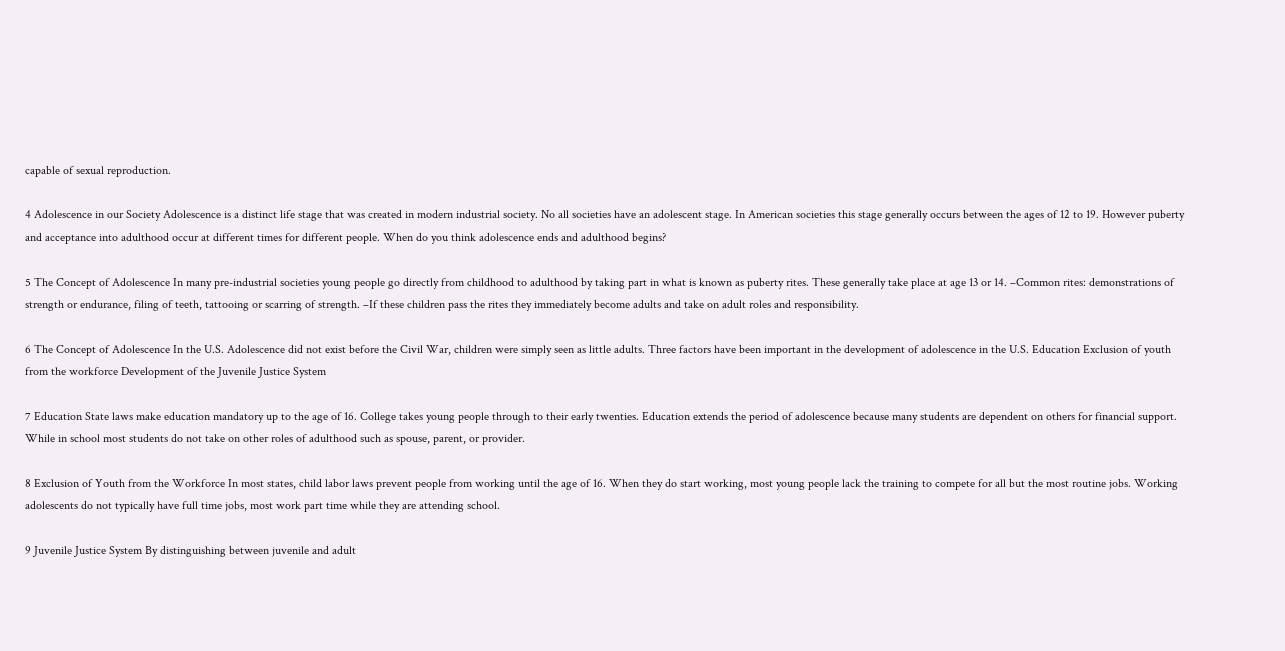capable of sexual reproduction.

4 Adolescence in our Society Adolescence is a distinct life stage that was created in modern industrial society. No all societies have an adolescent stage. In American societies this stage generally occurs between the ages of 12 to 19. However puberty and acceptance into adulthood occur at different times for different people. When do you think adolescence ends and adulthood begins?

5 The Concept of Adolescence In many pre-industrial societies young people go directly from childhood to adulthood by taking part in what is known as puberty rites. These generally take place at age 13 or 14. –Common rites: demonstrations of strength or endurance, filing of teeth, tattooing or scarring of strength. –If these children pass the rites they immediately become adults and take on adult roles and responsibility.

6 The Concept of Adolescence In the U.S. Adolescence did not exist before the Civil War, children were simply seen as little adults. Three factors have been important in the development of adolescence in the U.S. Education Exclusion of youth from the workforce Development of the Juvenile Justice System

7 Education State laws make education mandatory up to the age of 16. College takes young people through to their early twenties. Education extends the period of adolescence because many students are dependent on others for financial support. While in school most students do not take on other roles of adulthood such as spouse, parent, or provider.

8 Exclusion of Youth from the Workforce In most states, child labor laws prevent people from working until the age of 16. When they do start working, most young people lack the training to compete for all but the most routine jobs. Working adolescents do not typically have full time jobs, most work part time while they are attending school.

9 Juvenile Justice System By distinguishing between juvenile and adult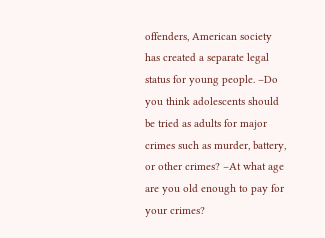offenders, American society has created a separate legal status for young people. –Do you think adolescents should be tried as adults for major crimes such as murder, battery, or other crimes? –At what age are you old enough to pay for your crimes?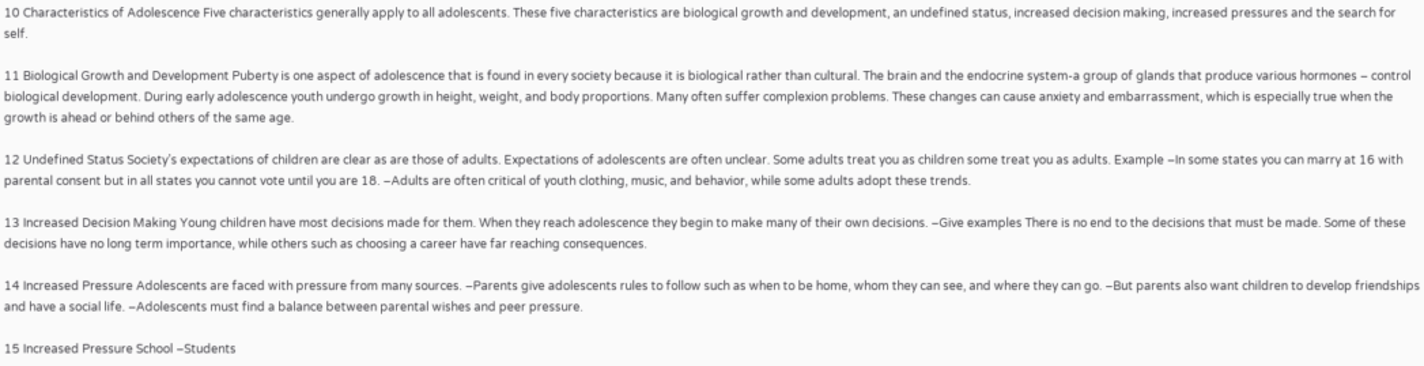10 Characteristics of Adolescence Five characteristics generally apply to all adolescents. These five characteristics are biological growth and development, an undefined status, increased decision making, increased pressures and the search for self.

11 Biological Growth and Development Puberty is one aspect of adolescence that is found in every society because it is biological rather than cultural. The brain and the endocrine system-a group of glands that produce various hormones – control biological development. During early adolescence youth undergo growth in height, weight, and body proportions. Many often suffer complexion problems. These changes can cause anxiety and embarrassment, which is especially true when the growth is ahead or behind others of the same age.

12 Undefined Status Society’s expectations of children are clear as are those of adults. Expectations of adolescents are often unclear. Some adults treat you as children some treat you as adults. Example –In some states you can marry at 16 with parental consent but in all states you cannot vote until you are 18. –Adults are often critical of youth clothing, music, and behavior, while some adults adopt these trends.

13 Increased Decision Making Young children have most decisions made for them. When they reach adolescence they begin to make many of their own decisions. –Give examples There is no end to the decisions that must be made. Some of these decisions have no long term importance, while others such as choosing a career have far reaching consequences.

14 Increased Pressure Adolescents are faced with pressure from many sources. –Parents give adolescents rules to follow such as when to be home, whom they can see, and where they can go. –But parents also want children to develop friendships and have a social life. –Adolescents must find a balance between parental wishes and peer pressure.

15 Increased Pressure School –Students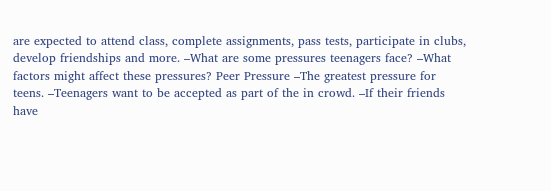are expected to attend class, complete assignments, pass tests, participate in clubs, develop friendships and more. –What are some pressures teenagers face? –What factors might affect these pressures? Peer Pressure –The greatest pressure for teens. –Teenagers want to be accepted as part of the in crowd. –If their friends have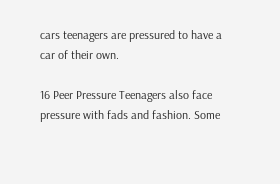cars teenagers are pressured to have a car of their own.

16 Peer Pressure Teenagers also face pressure with fads and fashion. Some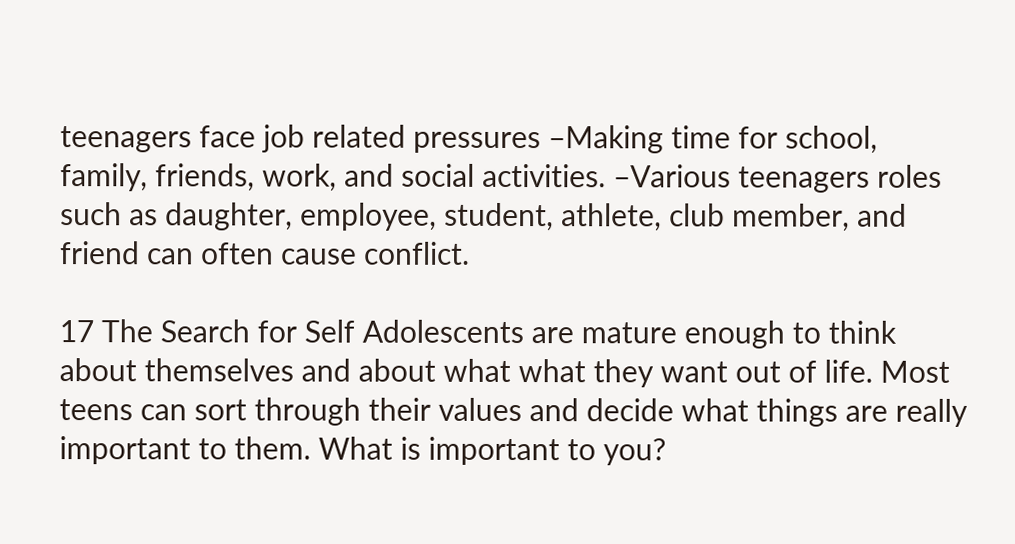teenagers face job related pressures –Making time for school, family, friends, work, and social activities. –Various teenagers roles such as daughter, employee, student, athlete, club member, and friend can often cause conflict.

17 The Search for Self Adolescents are mature enough to think about themselves and about what what they want out of life. Most teens can sort through their values and decide what things are really important to them. What is important to you?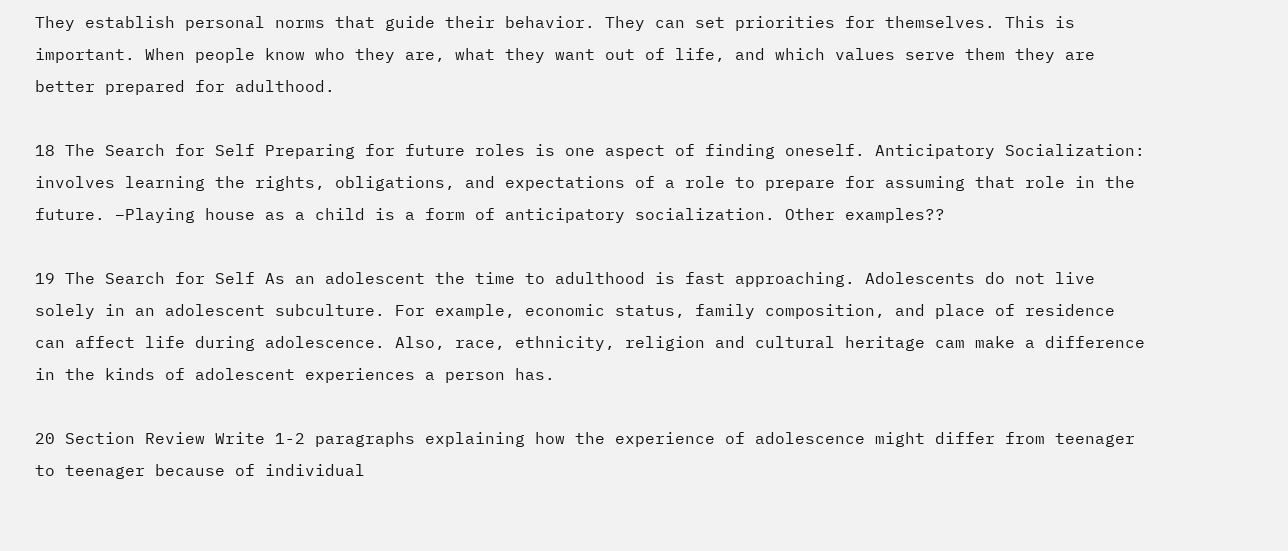They establish personal norms that guide their behavior. They can set priorities for themselves. This is important. When people know who they are, what they want out of life, and which values serve them they are better prepared for adulthood.

18 The Search for Self Preparing for future roles is one aspect of finding oneself. Anticipatory Socialization: involves learning the rights, obligations, and expectations of a role to prepare for assuming that role in the future. –Playing house as a child is a form of anticipatory socialization. Other examples??

19 The Search for Self As an adolescent the time to adulthood is fast approaching. Adolescents do not live solely in an adolescent subculture. For example, economic status, family composition, and place of residence can affect life during adolescence. Also, race, ethnicity, religion and cultural heritage cam make a difference in the kinds of adolescent experiences a person has.

20 Section Review Write 1-2 paragraphs explaining how the experience of adolescence might differ from teenager to teenager because of individual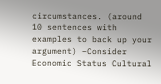circumstances. (around 10 sentences with examples to back up your argument) –Consider Economic Status Cultural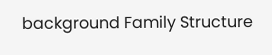background Family Structure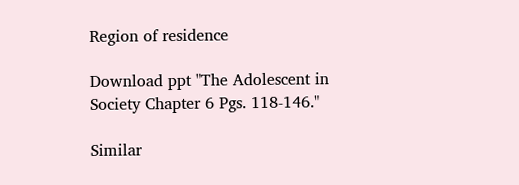Region of residence

Download ppt "The Adolescent in Society Chapter 6 Pgs. 118-146."

Similar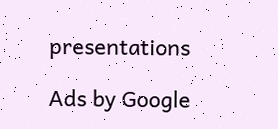presentations

Ads by Google